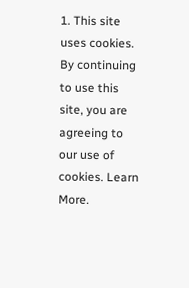1. This site uses cookies. By continuing to use this site, you are agreeing to our use of cookies. Learn More.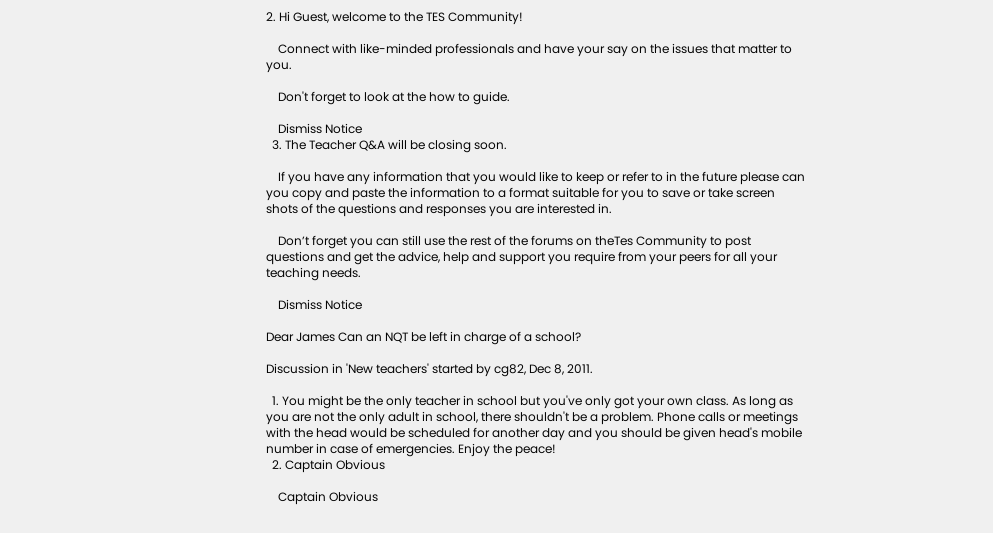2. Hi Guest, welcome to the TES Community!

    Connect with like-minded professionals and have your say on the issues that matter to you.

    Don't forget to look at the how to guide.

    Dismiss Notice
  3. The Teacher Q&A will be closing soon.

    If you have any information that you would like to keep or refer to in the future please can you copy and paste the information to a format suitable for you to save or take screen shots of the questions and responses you are interested in.

    Don’t forget you can still use the rest of the forums on theTes Community to post questions and get the advice, help and support you require from your peers for all your teaching needs.

    Dismiss Notice

Dear James Can an NQT be left in charge of a school?

Discussion in 'New teachers' started by cg82, Dec 8, 2011.

  1. You might be the only teacher in school but you've only got your own class. As long as you are not the only adult in school, there shouldn't be a problem. Phone calls or meetings with the head would be scheduled for another day and you should be given head's mobile number in case of emergencies. Enjoy the peace!
  2. Captain Obvious

    Captain Obvious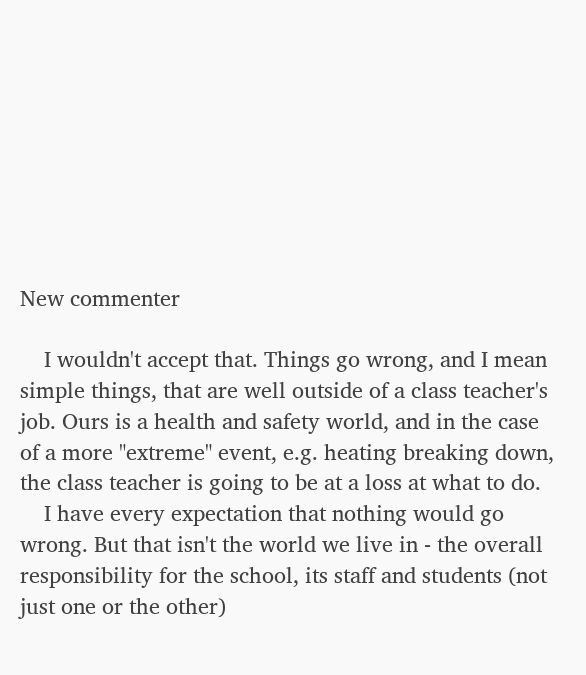New commenter

    I wouldn't accept that. Things go wrong, and I mean simple things, that are well outside of a class teacher's job. Ours is a health and safety world, and in the case of a more "extreme" event, e.g. heating breaking down, the class teacher is going to be at a loss at what to do.
    I have every expectation that nothing would go wrong. But that isn't the world we live in - the overall responsibility for the school, its staff and students (not just one or the other)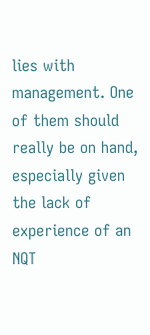lies with management. One of them should really be on hand, especially given the lack of experience of an NQT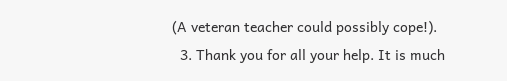(A veteran teacher could possibly cope!).
  3. Thank you for all your help. It is much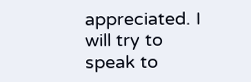appreciated. I will try to speak to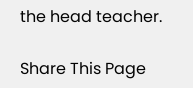the head teacher.

Share This Page